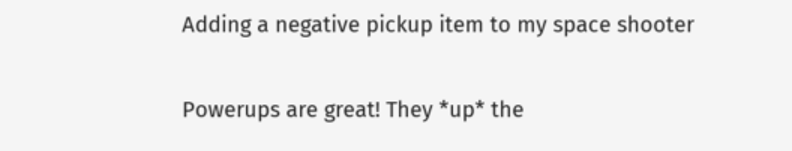Adding a negative pickup item to my space shooter

Powerups are great! They *up* the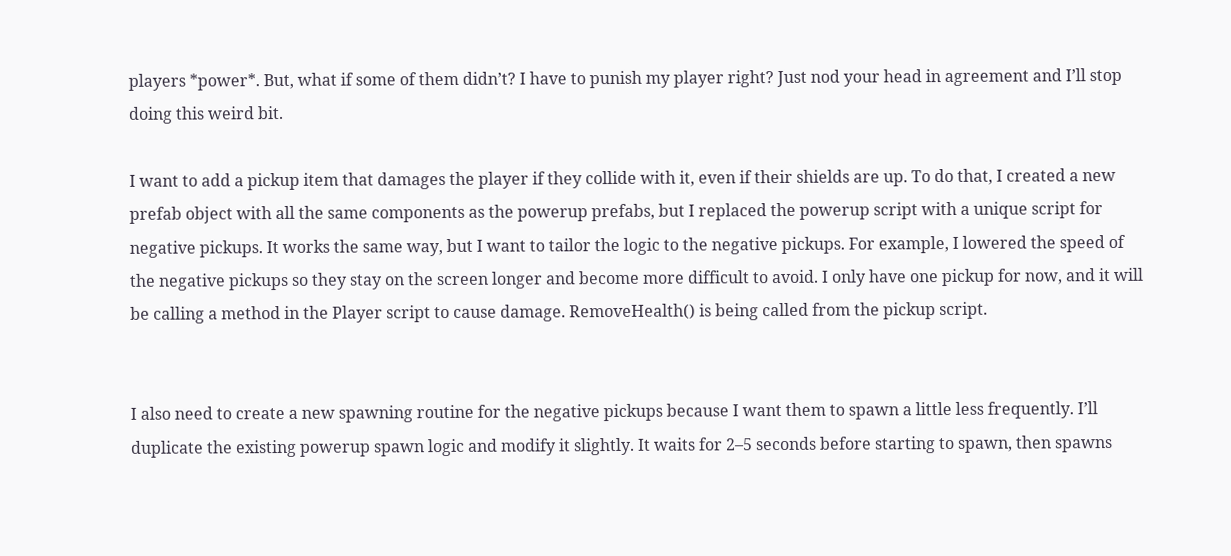players *power*. But, what if some of them didn’t? I have to punish my player right? Just nod your head in agreement and I’ll stop doing this weird bit.

I want to add a pickup item that damages the player if they collide with it, even if their shields are up. To do that, I created a new prefab object with all the same components as the powerup prefabs, but I replaced the powerup script with a unique script for negative pickups. It works the same way, but I want to tailor the logic to the negative pickups. For example, I lowered the speed of the negative pickups so they stay on the screen longer and become more difficult to avoid. I only have one pickup for now, and it will be calling a method in the Player script to cause damage. RemoveHealth() is being called from the pickup script.


I also need to create a new spawning routine for the negative pickups because I want them to spawn a little less frequently. I’ll duplicate the existing powerup spawn logic and modify it slightly. It waits for 2–5 seconds before starting to spawn, then spawns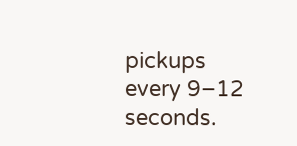pickups every 9–12 seconds.